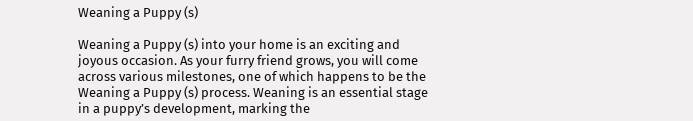Weaning a Puppy (s)

Weaning a Puppy (s) into your home is an exciting and joyous occasion. As your furry friend grows, you will come across various milestones, one of which happens to be the Weaning a Puppy (s) process. Weaning is an essential stage in a puppy’s development, marking the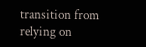transition from relying on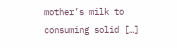mother’s milk to consuming solid […]